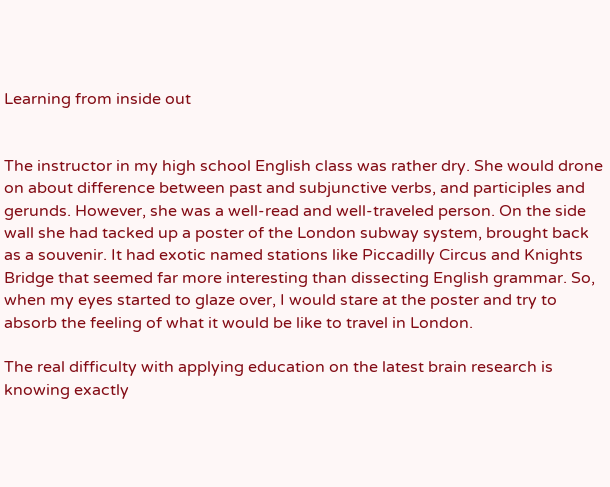Learning from inside out


The instructor in my high school English class was rather dry. She would drone on about difference between past and subjunctive verbs, and participles and gerunds. However, she was a well-read and well-traveled person. On the side wall she had tacked up a poster of the London subway system, brought back as a souvenir. It had exotic named stations like Piccadilly Circus and Knights Bridge that seemed far more interesting than dissecting English grammar. So, when my eyes started to glaze over, I would stare at the poster and try to absorb the feeling of what it would be like to travel in London.

The real difficulty with applying education on the latest brain research is knowing exactly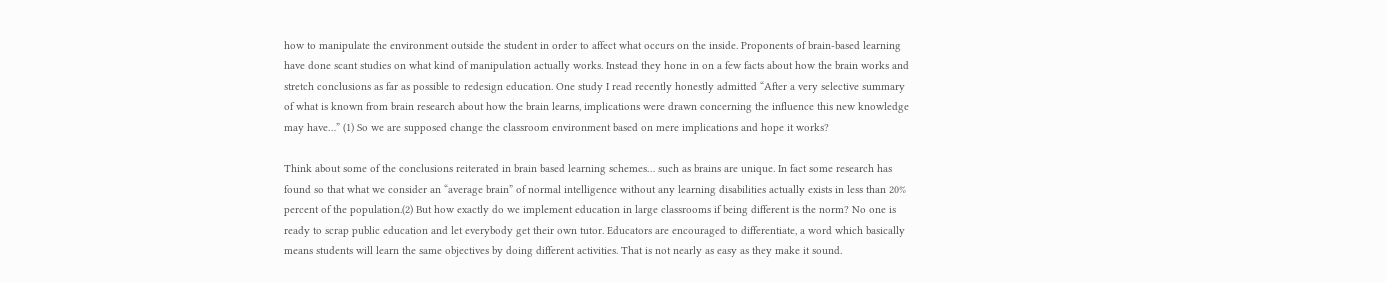how to manipulate the environment outside the student in order to affect what occurs on the inside. Proponents of brain-based learning have done scant studies on what kind of manipulation actually works. Instead they hone in on a few facts about how the brain works and stretch conclusions as far as possible to redesign education. One study I read recently honestly admitted “After a very selective summary of what is known from brain research about how the brain learns, implications were drawn concerning the influence this new knowledge may have…” (1) So we are supposed change the classroom environment based on mere implications and hope it works?

Think about some of the conclusions reiterated in brain based learning schemes… such as brains are unique. In fact some research has found so that what we consider an “average brain” of normal intelligence without any learning disabilities actually exists in less than 20% percent of the population.(2) But how exactly do we implement education in large classrooms if being different is the norm? No one is ready to scrap public education and let everybody get their own tutor. Educators are encouraged to differentiate, a word which basically means students will learn the same objectives by doing different activities. That is not nearly as easy as they make it sound.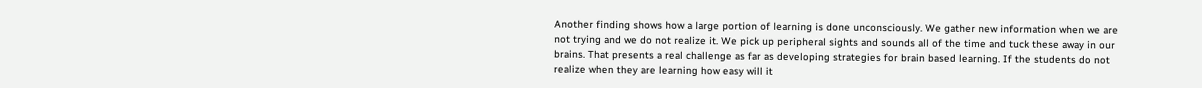Another finding shows how a large portion of learning is done unconsciously. We gather new information when we are not trying and we do not realize it. We pick up peripheral sights and sounds all of the time and tuck these away in our brains. That presents a real challenge as far as developing strategies for brain based learning. If the students do not realize when they are learning how easy will it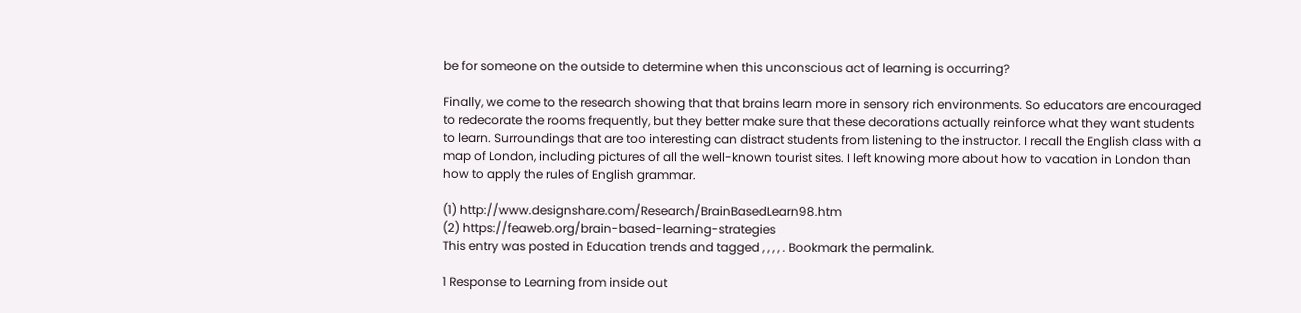be for someone on the outside to determine when this unconscious act of learning is occurring?

Finally, we come to the research showing that that brains learn more in sensory rich environments. So educators are encouraged to redecorate the rooms frequently, but they better make sure that these decorations actually reinforce what they want students to learn. Surroundings that are too interesting can distract students from listening to the instructor. I recall the English class with a map of London, including pictures of all the well-known tourist sites. I left knowing more about how to vacation in London than how to apply the rules of English grammar.

(1) http://www.designshare.com/Research/BrainBasedLearn98.htm
(2) https://feaweb.org/brain-based-learning-strategies
This entry was posted in Education trends and tagged , , , , . Bookmark the permalink.

1 Response to Learning from inside out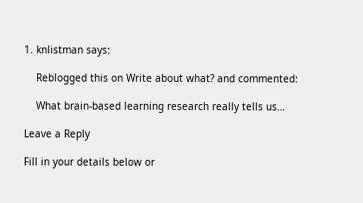1. knlistman says:

    Reblogged this on Write about what? and commented:

    What brain-based learning research really tells us…

Leave a Reply

Fill in your details below or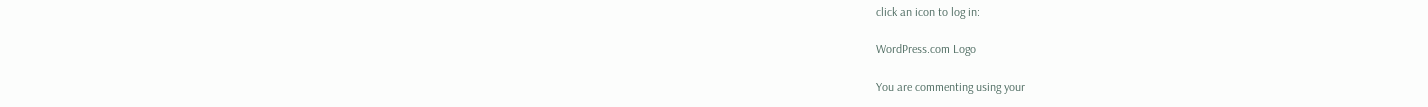click an icon to log in:

WordPress.com Logo

You are commenting using your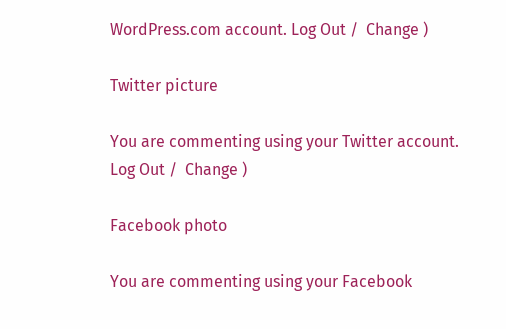WordPress.com account. Log Out /  Change )

Twitter picture

You are commenting using your Twitter account. Log Out /  Change )

Facebook photo

You are commenting using your Facebook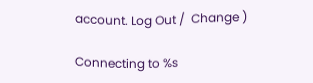account. Log Out /  Change )

Connecting to %s